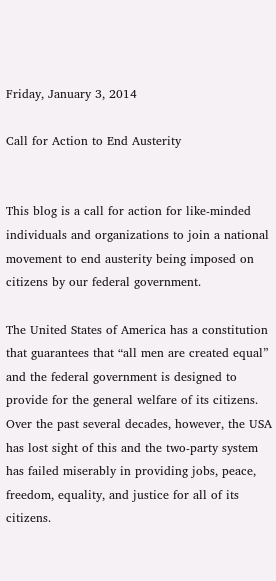Friday, January 3, 2014

Call for Action to End Austerity


This blog is a call for action for like-minded individuals and organizations to join a national movement to end austerity being imposed on citizens by our federal government.

The United States of America has a constitution that guarantees that “all men are created equal” and the federal government is designed to provide for the general welfare of its citizens.  Over the past several decades, however, the USA has lost sight of this and the two-party system has failed miserably in providing jobs, peace, freedom, equality, and justice for all of its citizens.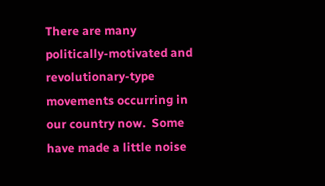There are many politically-motivated and revolutionary-type movements occurring in our country now.  Some have made a little noise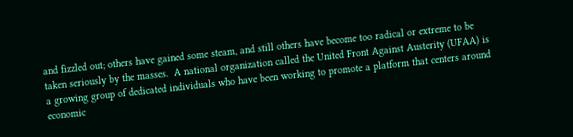and fizzled out; others have gained some steam, and still others have become too radical or extreme to be taken seriously by the masses.  A national organization called the United Front Against Austerity (UFAA) is a growing group of dedicated individuals who have been working to promote a platform that centers around economic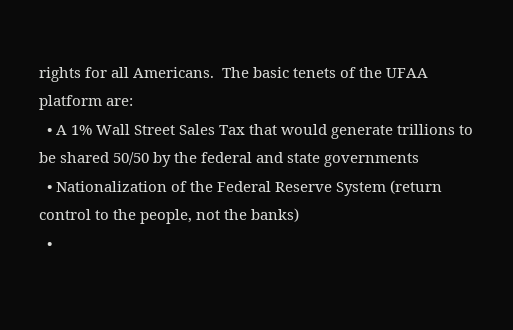rights for all Americans.  The basic tenets of the UFAA platform are:
  • A 1% Wall Street Sales Tax that would generate trillions to be shared 50/50 by the federal and state governments
  • Nationalization of the Federal Reserve System (return control to the people, not the banks)
  •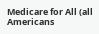Medicare for All (all Americans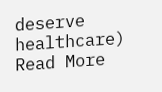deserve healthcare)
Read More